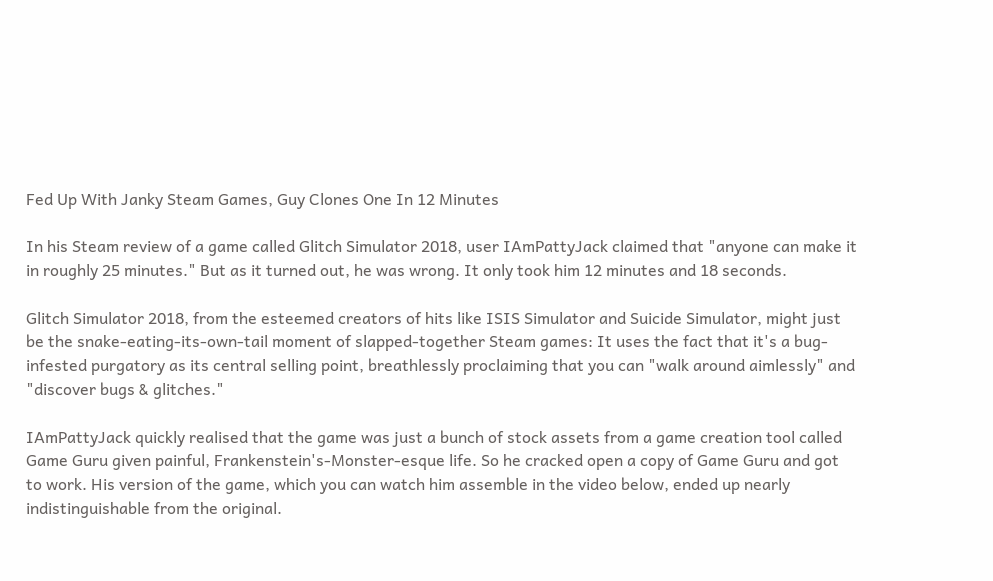Fed Up With Janky Steam Games, Guy Clones One In 12 Minutes

In his Steam review of a game called Glitch Simulator 2018, user IAmPattyJack claimed that "anyone can make it in roughly 25 minutes." But as it turned out, he was wrong. It only took him 12 minutes and 18 seconds.

Glitch Simulator 2018, from the esteemed creators of hits like ISIS Simulator and Suicide Simulator, might just be the snake-eating-its-own-tail moment of slapped-together Steam games: It uses the fact that it's a bug-infested purgatory as its central selling point, breathlessly proclaiming that you can "walk around aimlessly" and "discover bugs & glitches."

IAmPattyJack quickly realised that the game was just a bunch of stock assets from a game creation tool called Game Guru given painful, Frankenstein's-Monster-esque life. So he cracked open a copy of Game Guru and got to work. His version of the game, which you can watch him assemble in the video below, ended up nearly indistinguishable from the original.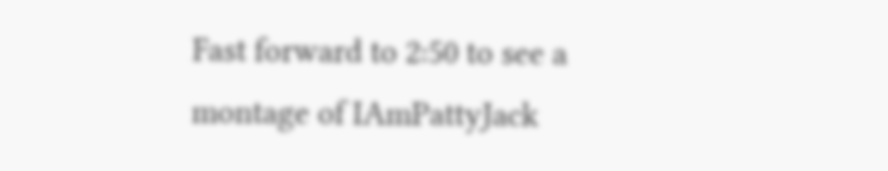Fast forward to 2:50 to see a montage of IAmPattyJack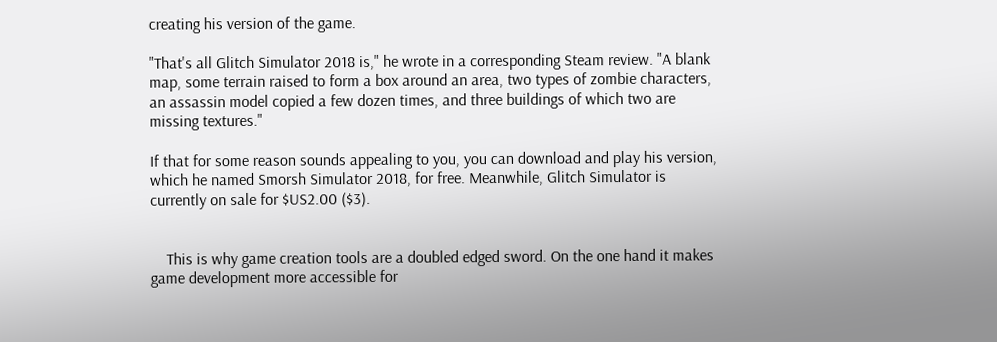creating his version of the game.

"That's all Glitch Simulator 2018 is," he wrote in a corresponding Steam review. "A blank map, some terrain raised to form a box around an area, two types of zombie characters, an assassin model copied a few dozen times, and three buildings of which two are missing textures."

If that for some reason sounds appealing to you, you can download and play his version, which he named Smorsh Simulator 2018, for free. Meanwhile, Glitch Simulator is currently on sale for $US2.00 ($3).


    This is why game creation tools are a doubled edged sword. On the one hand it makes game development more accessible for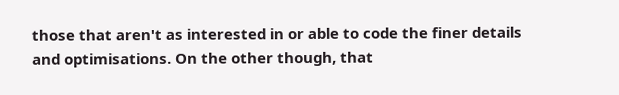those that aren't as interested in or able to code the finer details and optimisations. On the other though, that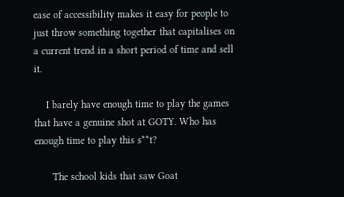ease of accessibility makes it easy for people to just throw something together that capitalises on a current trend in a short period of time and sell it.

    I barely have enough time to play the games that have a genuine shot at GOTY. Who has enough time to play this s**t?

      The school kids that saw Goat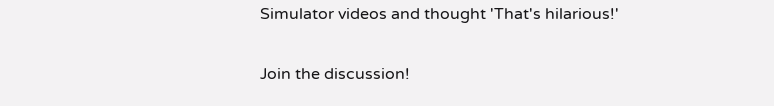Simulator videos and thought 'That's hilarious!'

Join the discussion!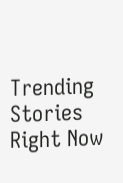Trending Stories Right Now